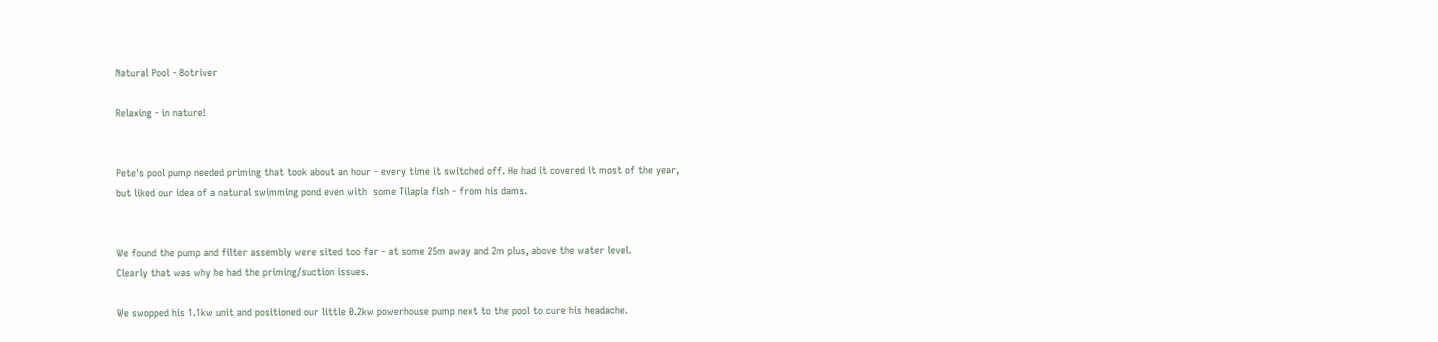Natural Pool - Botriver

Relaxing - in nature!


Pete's pool pump needed priming that took about an hour - every time it switched off. He had it covered it most of the year,
but liked our idea of a natural swimming pond even with  some Tilapia fish - from his dams.


We found the pump and filter assembly were sited too far - at some 25m away and 2m plus, above the water level.
Clearly that was why he had the priming/suction issues.

We swopped his 1.1kw unit and positioned our little 0.2kw powerhouse pump next to the pool to cure his headache.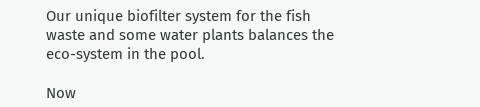Our unique biofilter system for the fish waste and some water plants balances the eco-system in the pool.

Now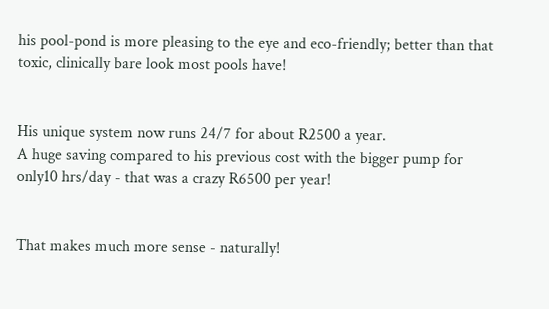his pool-pond is more pleasing to the eye and eco-friendly; better than that toxic, clinically bare look most pools have!


His unique system now runs 24/7 for about R2500 a year.
A huge saving compared to his previous cost with the bigger pump for only10 hrs/day - that was a crazy R6500 per year!


That makes much more sense - naturally!